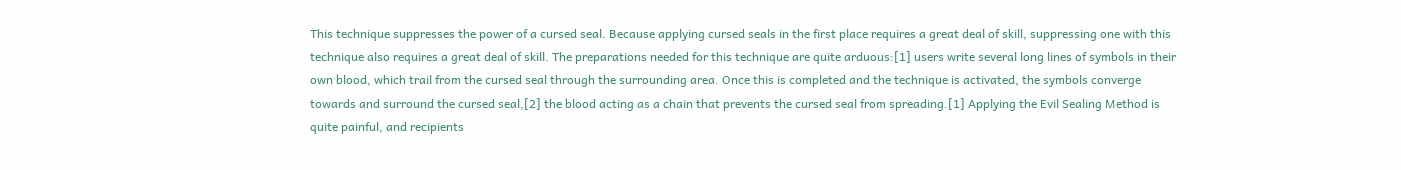This technique suppresses the power of a cursed seal. Because applying cursed seals in the first place requires a great deal of skill, suppressing one with this technique also requires a great deal of skill. The preparations needed for this technique are quite arduous:[1] users write several long lines of symbols in their own blood, which trail from the cursed seal through the surrounding area. Once this is completed and the technique is activated, the symbols converge towards and surround the cursed seal,[2] the blood acting as a chain that prevents the cursed seal from spreading.[1] Applying the Evil Sealing Method is quite painful, and recipients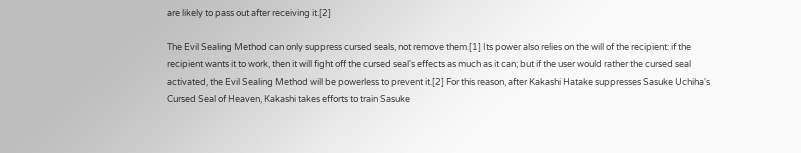are likely to pass out after receiving it.[2]

The Evil Sealing Method can only suppress cursed seals, not remove them.[1] Its power also relies on the will of the recipient: if the recipient wants it to work, then it will fight off the cursed seal's effects as much as it can; but if the user would rather the cursed seal activated, the Evil Sealing Method will be powerless to prevent it.[2] For this reason, after Kakashi Hatake suppresses Sasuke Uchiha's Cursed Seal of Heaven, Kakashi takes efforts to train Sasuke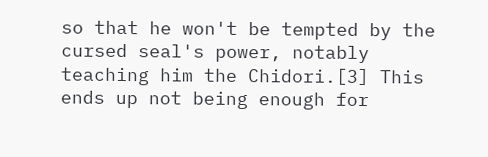so that he won't be tempted by the cursed seal's power, notably teaching him the Chidori.[3] This ends up not being enough for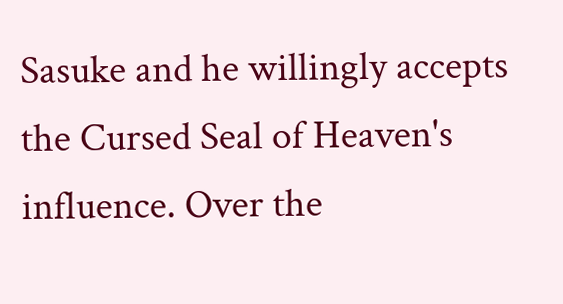Sasuke and he willingly accepts the Cursed Seal of Heaven's influence. Over the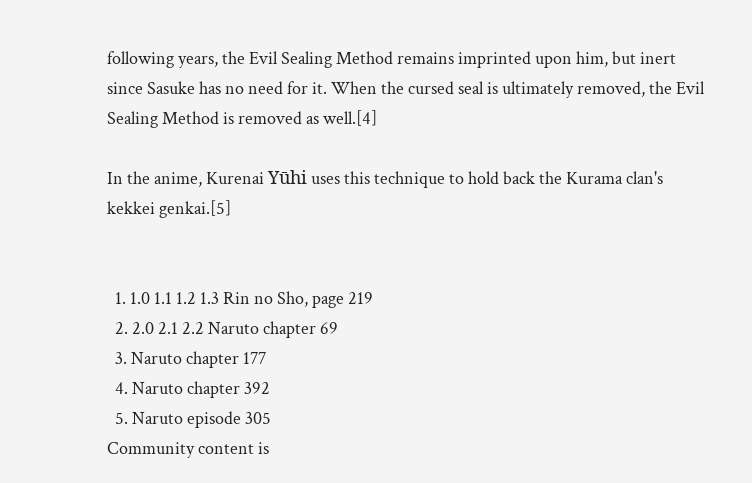following years, the Evil Sealing Method remains imprinted upon him, but inert since Sasuke has no need for it. When the cursed seal is ultimately removed, the Evil Sealing Method is removed as well.[4]

In the anime, Kurenai Yūhi uses this technique to hold back the Kurama clan's kekkei genkai.[5]


  1. 1.0 1.1 1.2 1.3 Rin no Sho, page 219
  2. 2.0 2.1 2.2 Naruto chapter 69
  3. Naruto chapter 177
  4. Naruto chapter 392
  5. Naruto episode 305
Community content is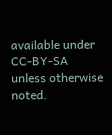available under CC-BY-SA unless otherwise noted.